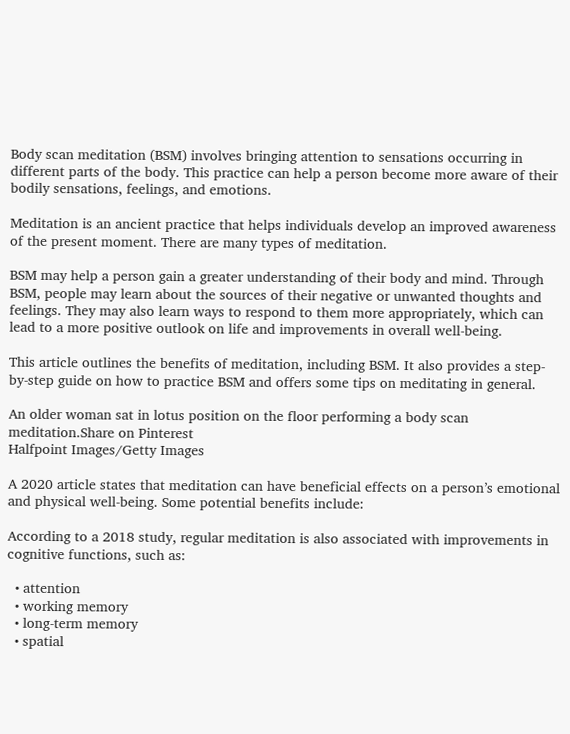Body scan meditation (BSM) involves bringing attention to sensations occurring in different parts of the body. This practice can help a person become more aware of their bodily sensations, feelings, and emotions.

Meditation is an ancient practice that helps individuals develop an improved awareness of the present moment. There are many types of meditation.

BSM may help a person gain a greater understanding of their body and mind. Through BSM, people may learn about the sources of their negative or unwanted thoughts and feelings. They may also learn ways to respond to them more appropriately, which can lead to a more positive outlook on life and improvements in overall well-being.

This article outlines the benefits of meditation, including BSM. It also provides a step-by-step guide on how to practice BSM and offers some tips on meditating in general.

An older woman sat in lotus position on the floor performing a body scan meditation.Share on Pinterest
Halfpoint Images/Getty Images

A 2020 article states that meditation can have beneficial effects on a person’s emotional and physical well-being. Some potential benefits include:

According to a 2018 study, regular meditation is also associated with improvements in cognitive functions, such as:

  • attention
  • working memory
  • long-term memory
  • spatial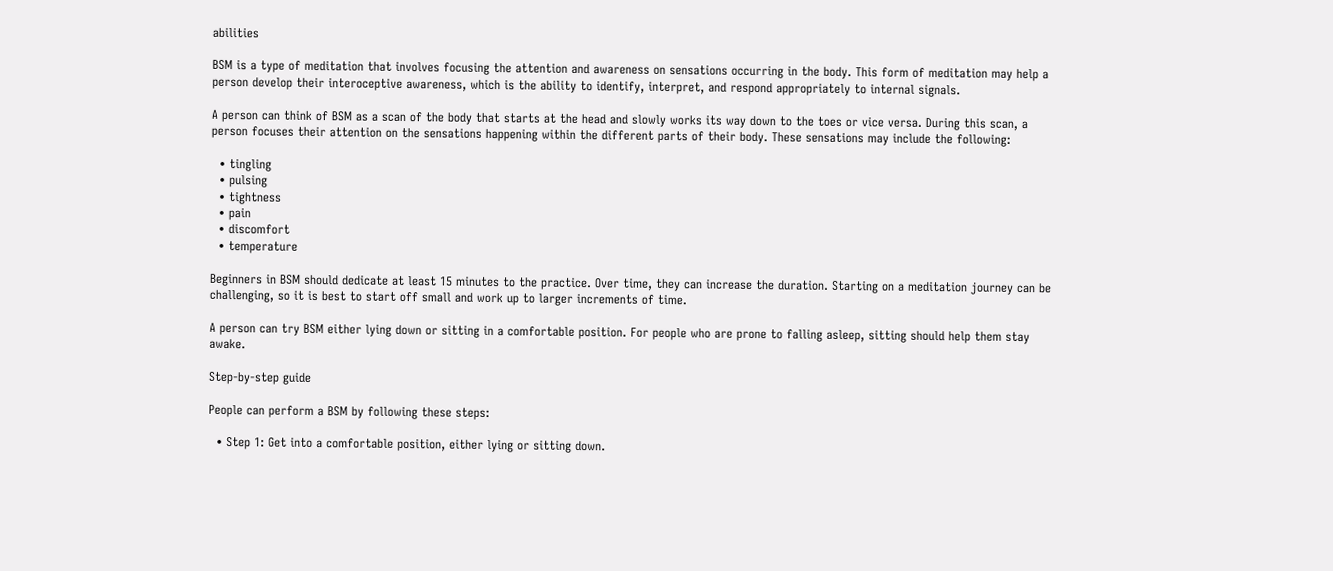abilities

BSM is a type of meditation that involves focusing the attention and awareness on sensations occurring in the body. This form of meditation may help a person develop their interoceptive awareness, which is the ability to identify, interpret, and respond appropriately to internal signals.

A person can think of BSM as a scan of the body that starts at the head and slowly works its way down to the toes or vice versa. During this scan, a person focuses their attention on the sensations happening within the different parts of their body. These sensations may include the following:

  • tingling
  • pulsing
  • tightness
  • pain
  • discomfort
  • temperature

Beginners in BSM should dedicate at least 15 minutes to the practice. Over time, they can increase the duration. Starting on a meditation journey can be challenging, so it is best to start off small and work up to larger increments of time.

A person can try BSM either lying down or sitting in a comfortable position. For people who are prone to falling asleep, sitting should help them stay awake.

Step-by-step guide

People can perform a BSM by following these steps:

  • Step 1: Get into a comfortable position, either lying or sitting down.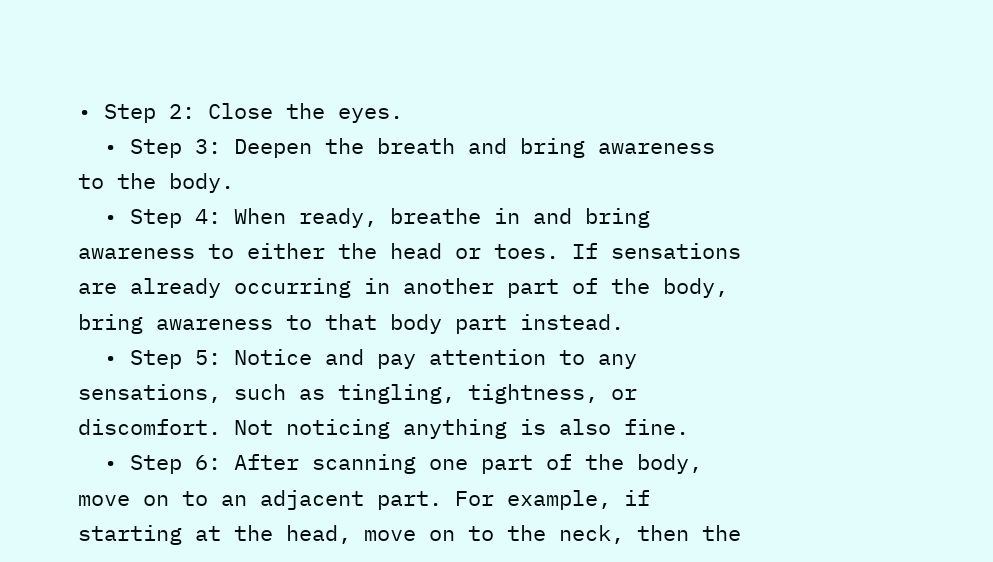• Step 2: Close the eyes.
  • Step 3: Deepen the breath and bring awareness to the body.
  • Step 4: When ready, breathe in and bring awareness to either the head or toes. If sensations are already occurring in another part of the body, bring awareness to that body part instead.
  • Step 5: Notice and pay attention to any sensations, such as tingling, tightness, or discomfort. Not noticing anything is also fine.
  • Step 6: After scanning one part of the body, move on to an adjacent part. For example, if starting at the head, move on to the neck, then the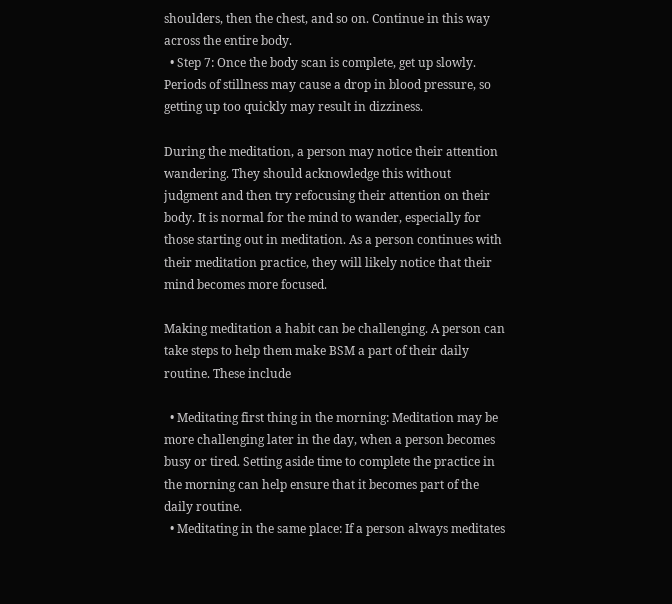shoulders, then the chest, and so on. Continue in this way across the entire body.
  • Step 7: Once the body scan is complete, get up slowly. Periods of stillness may cause a drop in blood pressure, so getting up too quickly may result in dizziness.

During the meditation, a person may notice their attention wandering. They should acknowledge this without judgment and then try refocusing their attention on their body. It is normal for the mind to wander, especially for those starting out in meditation. As a person continues with their meditation practice, they will likely notice that their mind becomes more focused.

Making meditation a habit can be challenging. A person can take steps to help them make BSM a part of their daily routine. These include

  • Meditating first thing in the morning: Meditation may be more challenging later in the day, when a person becomes busy or tired. Setting aside time to complete the practice in the morning can help ensure that it becomes part of the daily routine.
  • Meditating in the same place: If a person always meditates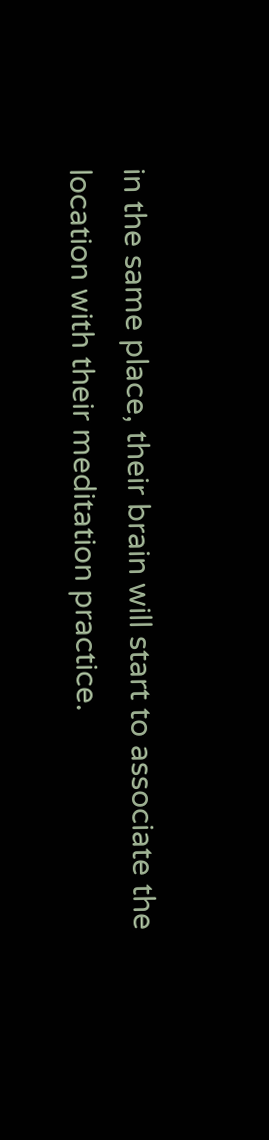in the same place, their brain will start to associate the location with their meditation practice.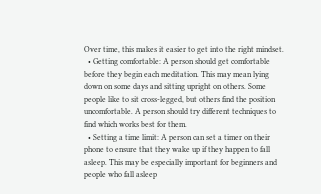Over time, this makes it easier to get into the right mindset.
  • Getting comfortable: A person should get comfortable before they begin each meditation. This may mean lying down on some days and sitting upright on others. Some people like to sit cross-legged, but others find the position uncomfortable. A person should try different techniques to find which works best for them.
  • Setting a time limit: A person can set a timer on their phone to ensure that they wake up if they happen to fall asleep. This may be especially important for beginners and people who fall asleep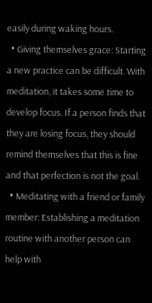easily during waking hours.
  • Giving themselves grace: Starting a new practice can be difficult. With meditation, it takes some time to develop focus. If a person finds that they are losing focus, they should remind themselves that this is fine and that perfection is not the goal.
  • Meditating with a friend or family member: Establishing a meditation routine with another person can help with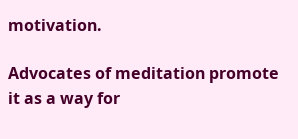motivation.

Advocates of meditation promote it as a way for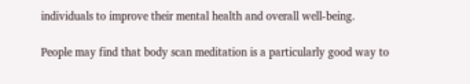individuals to improve their mental health and overall well-being.

People may find that body scan meditation is a particularly good way to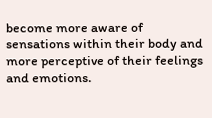become more aware of sensations within their body and more perceptive of their feelings and emotions.